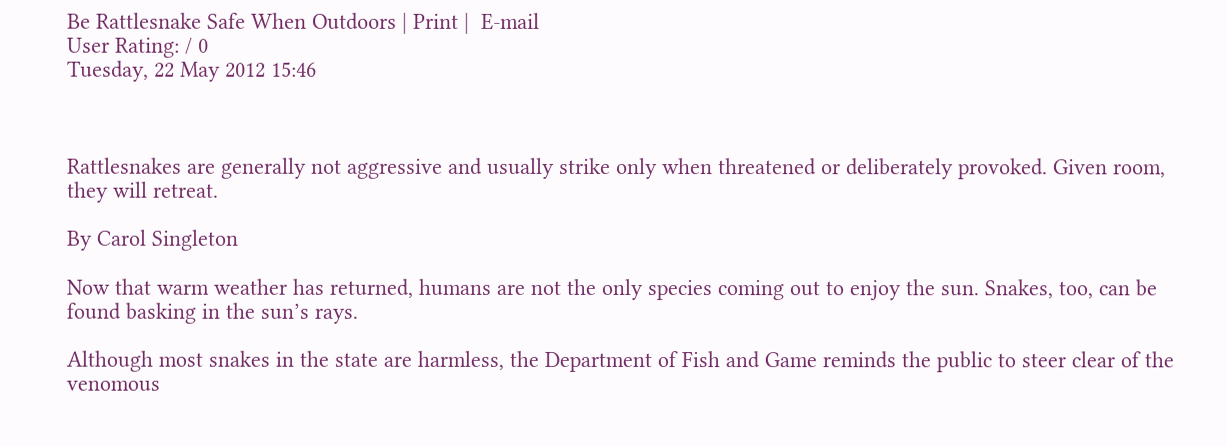Be Rattlesnake Safe When Outdoors | Print |  E-mail
User Rating: / 0
Tuesday, 22 May 2012 15:46



Rattlesnakes are generally not aggressive and usually strike only when threatened or deliberately provoked. Given room, they will retreat.

By Carol Singleton

Now that warm weather has returned, humans are not the only species coming out to enjoy the sun. Snakes, too, can be found basking in the sun’s rays.

Although most snakes in the state are harmless, the Department of Fish and Game reminds the public to steer clear of the venomous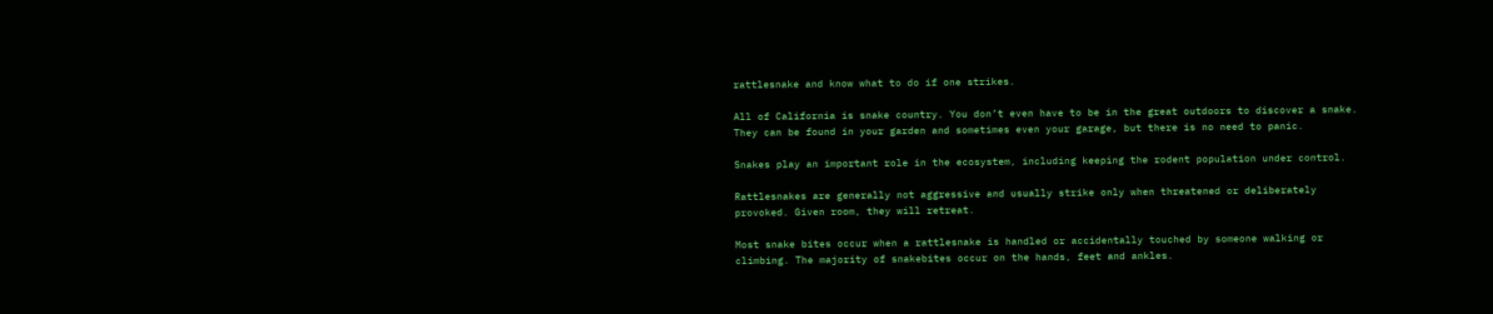rattlesnake and know what to do if one strikes.

All of California is snake country. You don’t even have to be in the great outdoors to discover a snake. They can be found in your garden and sometimes even your garage, but there is no need to panic.

Snakes play an important role in the ecosystem, including keeping the rodent population under control.

Rattlesnakes are generally not aggressive and usually strike only when threatened or deliberately provoked. Given room, they will retreat.

Most snake bites occur when a rattlesnake is handled or accidentally touched by someone walking or climbing. The majority of snakebites occur on the hands, feet and ankles.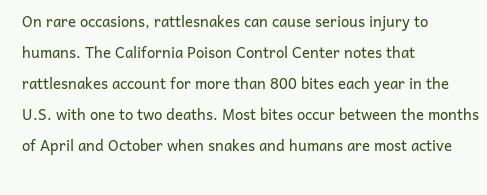On rare occasions, rattlesnakes can cause serious injury to humans. The California Poison Control Center notes that rattlesnakes account for more than 800 bites each year in the U.S. with one to two deaths. Most bites occur between the months of April and October when snakes and humans are most active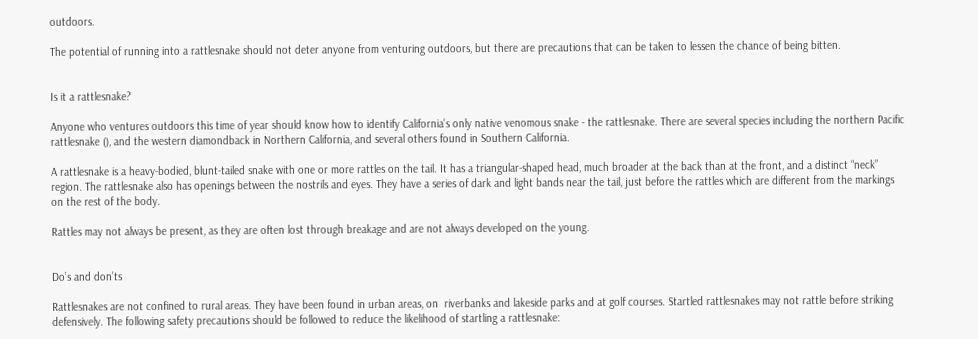outdoors.

The potential of running into a rattlesnake should not deter anyone from venturing outdoors, but there are precautions that can be taken to lessen the chance of being bitten.


Is it a rattlesnake?

Anyone who ventures outdoors this time of year should know how to identify California’s only native venomous snake - the rattlesnake. There are several species including the northern Pacific rattlesnake (), and the western diamondback in Northern California, and several others found in Southern California.

A rattlesnake is a heavy-bodied, blunt-tailed snake with one or more rattles on the tail. It has a triangular-shaped head, much broader at the back than at the front, and a distinct “neck” region. The rattlesnake also has openings between the nostrils and eyes. They have a series of dark and light bands near the tail, just before the rattles which are different from the markings on the rest of the body.

Rattles may not always be present, as they are often lost through breakage and are not always developed on the young.


Do’s and don’ts

Rattlesnakes are not confined to rural areas. They have been found in urban areas, on  riverbanks and lakeside parks and at golf courses. Startled rattlesnakes may not rattle before striking defensively. The following safety precautions should be followed to reduce the likelihood of startling a rattlesnake: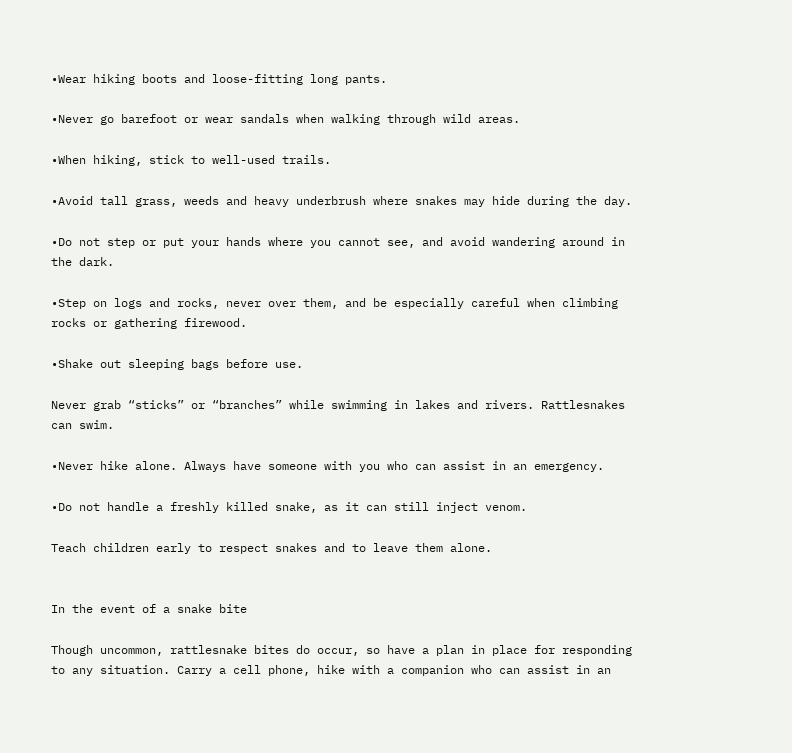•Wear hiking boots and loose-fitting long pants.

•Never go barefoot or wear sandals when walking through wild areas.

•When hiking, stick to well-used trails.

•Avoid tall grass, weeds and heavy underbrush where snakes may hide during the day.

•Do not step or put your hands where you cannot see, and avoid wandering around in the dark.

•Step on logs and rocks, never over them, and be especially careful when climbing rocks or gathering firewood.

•Shake out sleeping bags before use.

Never grab “sticks” or “branches” while swimming in lakes and rivers. Rattlesnakes can swim.

•Never hike alone. Always have someone with you who can assist in an emergency.

•Do not handle a freshly killed snake, as it can still inject venom.

Teach children early to respect snakes and to leave them alone.


In the event of a snake bite

Though uncommon, rattlesnake bites do occur, so have a plan in place for responding to any situation. Carry a cell phone, hike with a companion who can assist in an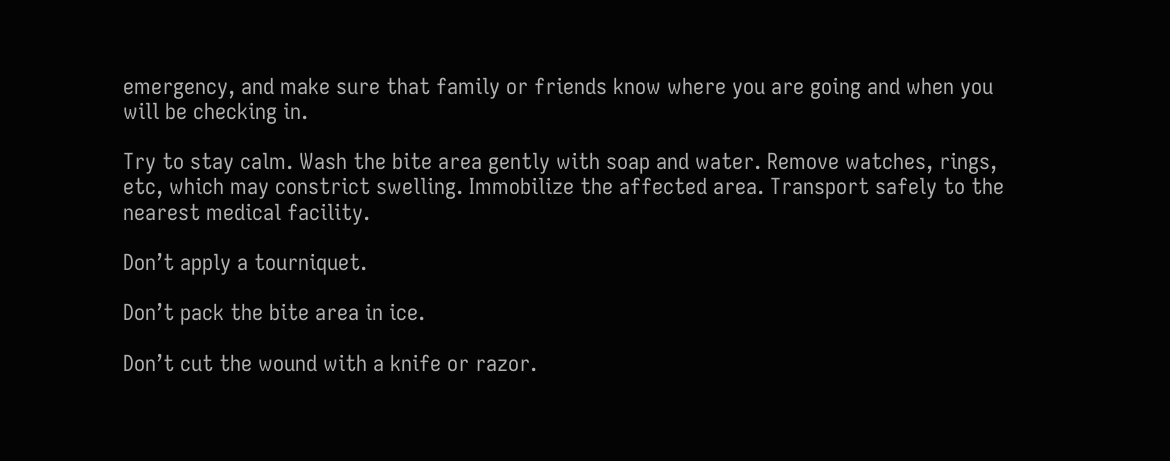emergency, and make sure that family or friends know where you are going and when you will be checking in.

Try to stay calm. Wash the bite area gently with soap and water. Remove watches, rings, etc, which may constrict swelling. Immobilize the affected area. Transport safely to the nearest medical facility.

Don’t apply a tourniquet.

Don’t pack the bite area in ice.

Don’t cut the wound with a knife or razor.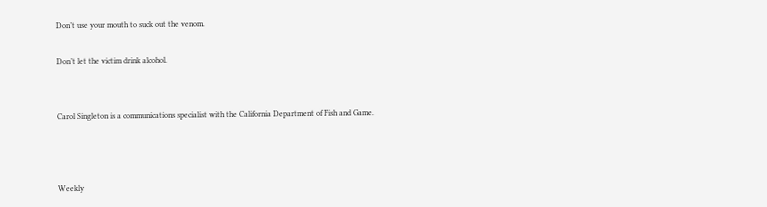Don’t use your mouth to suck out the venom.

Don’t let the victim drink alcohol.


Carol Singleton is a communications specialist with the California Department of Fish and Game.



Weekly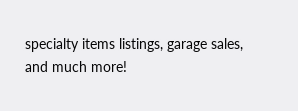specialty items listings, garage sales, and much more!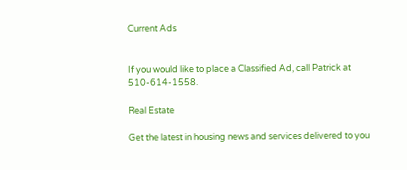Current Ads


If you would like to place a Classified Ad, call Patrick at 510-614-1558.

Real Estate

Get the latest in housing news and services delivered to you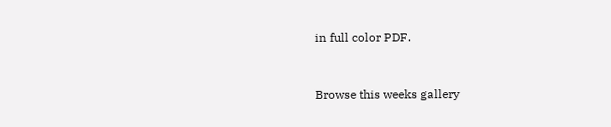in full color PDF.


Browse this weeks gallery